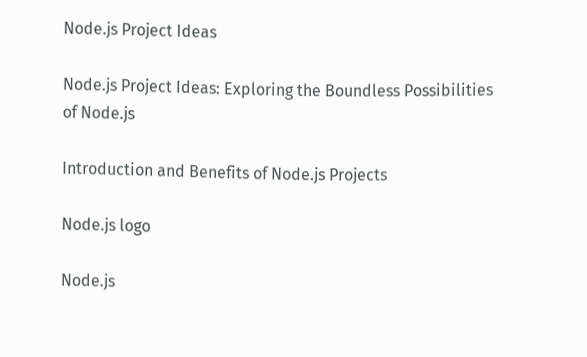Node.js Project Ideas

Node.js Project Ideas: Exploring the Boundless Possibilities of Node.js

Introduction and Benefits of Node.js Projects

Node.js logo

Node.js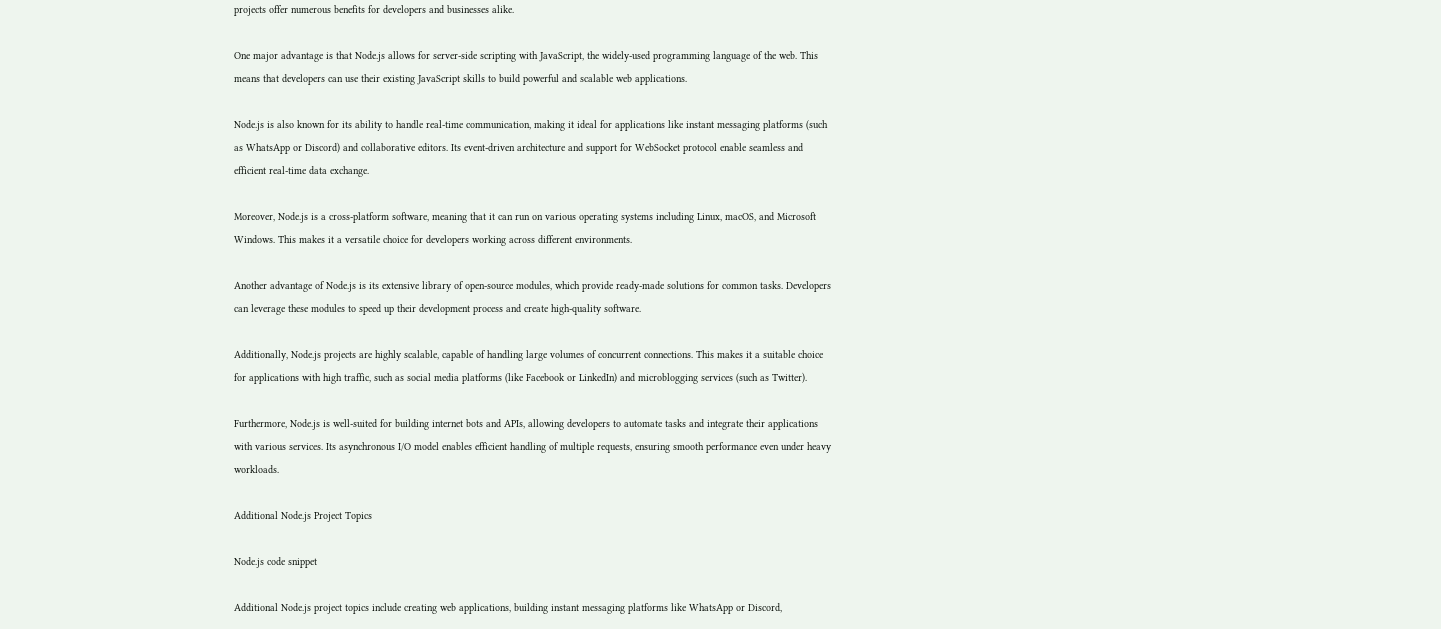projects offer numerous benefits for developers and businesses alike.

One major advantage is that Node.js allows for server-side scripting with JavaScript, the widely-used programming language of the web. This means that developers can use their existing JavaScript skills to build powerful and scalable web applications.

Node.js is also known for its ability to handle real-time communication, making it ideal for applications like instant messaging platforms (such as WhatsApp or Discord) and collaborative editors. Its event-driven architecture and support for WebSocket protocol enable seamless and efficient real-time data exchange.

Moreover, Node.js is a cross-platform software, meaning that it can run on various operating systems including Linux, macOS, and Microsoft Windows. This makes it a versatile choice for developers working across different environments.

Another advantage of Node.js is its extensive library of open-source modules, which provide ready-made solutions for common tasks. Developers can leverage these modules to speed up their development process and create high-quality software.

Additionally, Node.js projects are highly scalable, capable of handling large volumes of concurrent connections. This makes it a suitable choice for applications with high traffic, such as social media platforms (like Facebook or LinkedIn) and microblogging services (such as Twitter).

Furthermore, Node.js is well-suited for building internet bots and APIs, allowing developers to automate tasks and integrate their applications with various services. Its asynchronous I/O model enables efficient handling of multiple requests, ensuring smooth performance even under heavy workloads.

Additional Node.js Project Topics

Node.js code snippet

Additional Node.js project topics include creating web applications, building instant messaging platforms like WhatsApp or Discord,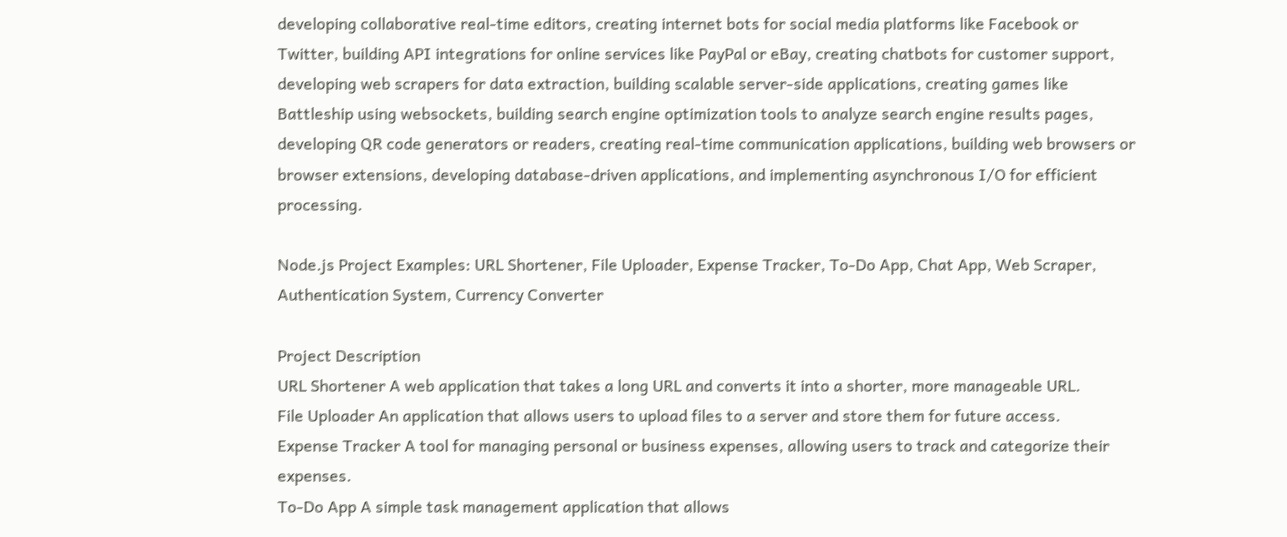developing collaborative real-time editors, creating internet bots for social media platforms like Facebook or Twitter, building API integrations for online services like PayPal or eBay, creating chatbots for customer support, developing web scrapers for data extraction, building scalable server-side applications, creating games like Battleship using websockets, building search engine optimization tools to analyze search engine results pages, developing QR code generators or readers, creating real-time communication applications, building web browsers or browser extensions, developing database-driven applications, and implementing asynchronous I/O for efficient processing.

Node.js Project Examples: URL Shortener, File Uploader, Expense Tracker, To-Do App, Chat App, Web Scraper, Authentication System, Currency Converter

Project Description
URL Shortener A web application that takes a long URL and converts it into a shorter, more manageable URL.
File Uploader An application that allows users to upload files to a server and store them for future access.
Expense Tracker A tool for managing personal or business expenses, allowing users to track and categorize their expenses.
To-Do App A simple task management application that allows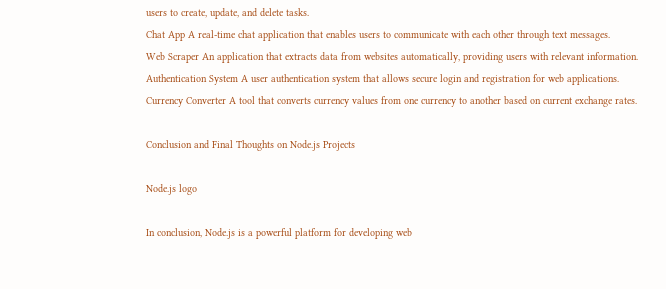users to create, update, and delete tasks.
Chat App A real-time chat application that enables users to communicate with each other through text messages.
Web Scraper An application that extracts data from websites automatically, providing users with relevant information.
Authentication System A user authentication system that allows secure login and registration for web applications.
Currency Converter A tool that converts currency values from one currency to another based on current exchange rates.

Conclusion and Final Thoughts on Node.js Projects

Node.js logo

In conclusion, Node.js is a powerful platform for developing web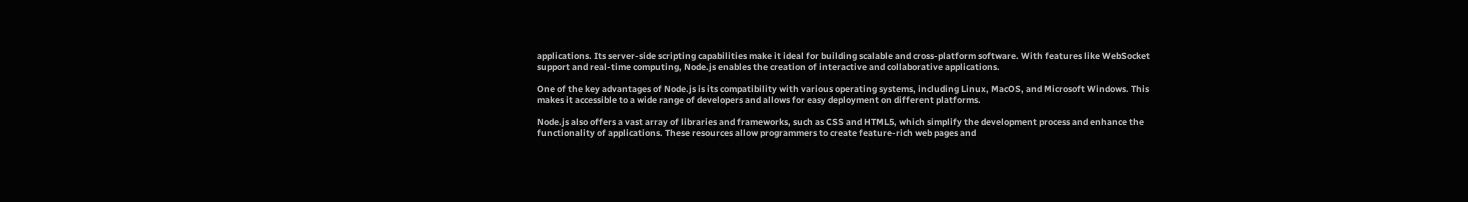applications. Its server-side scripting capabilities make it ideal for building scalable and cross-platform software. With features like WebSocket support and real-time computing, Node.js enables the creation of interactive and collaborative applications.

One of the key advantages of Node.js is its compatibility with various operating systems, including Linux, MacOS, and Microsoft Windows. This makes it accessible to a wide range of developers and allows for easy deployment on different platforms.

Node.js also offers a vast array of libraries and frameworks, such as CSS and HTML5, which simplify the development process and enhance the functionality of applications. These resources allow programmers to create feature-rich web pages and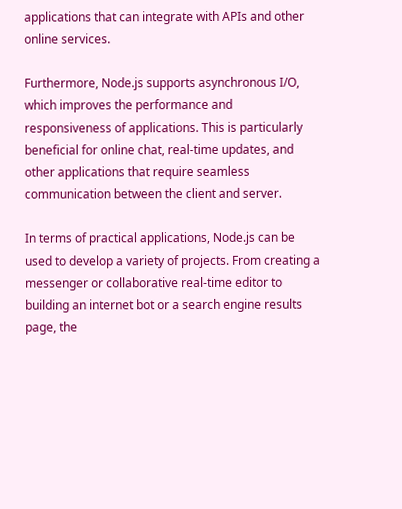applications that can integrate with APIs and other online services.

Furthermore, Node.js supports asynchronous I/O, which improves the performance and responsiveness of applications. This is particularly beneficial for online chat, real-time updates, and other applications that require seamless communication between the client and server.

In terms of practical applications, Node.js can be used to develop a variety of projects. From creating a messenger or collaborative real-time editor to building an internet bot or a search engine results page, the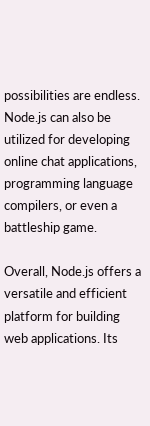possibilities are endless. Node.js can also be utilized for developing online chat applications, programming language compilers, or even a battleship game.

Overall, Node.js offers a versatile and efficient platform for building web applications. Its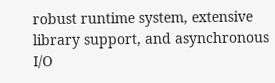robust runtime system, extensive library support, and asynchronous I/O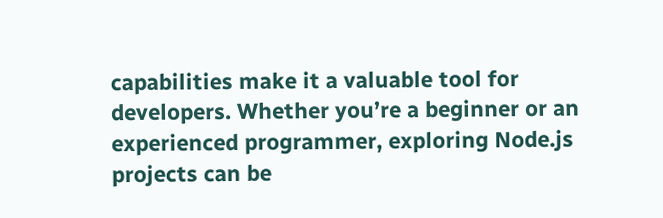capabilities make it a valuable tool for developers. Whether you’re a beginner or an experienced programmer, exploring Node.js projects can be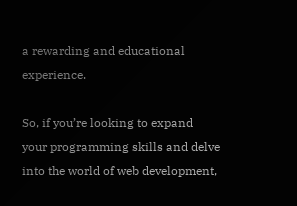a rewarding and educational experience.

So, if you’re looking to expand your programming skills and delve into the world of web development,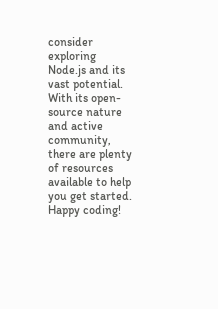consider exploring Node.js and its vast potential. With its open-source nature and active community, there are plenty of resources available to help you get started. Happy coding!